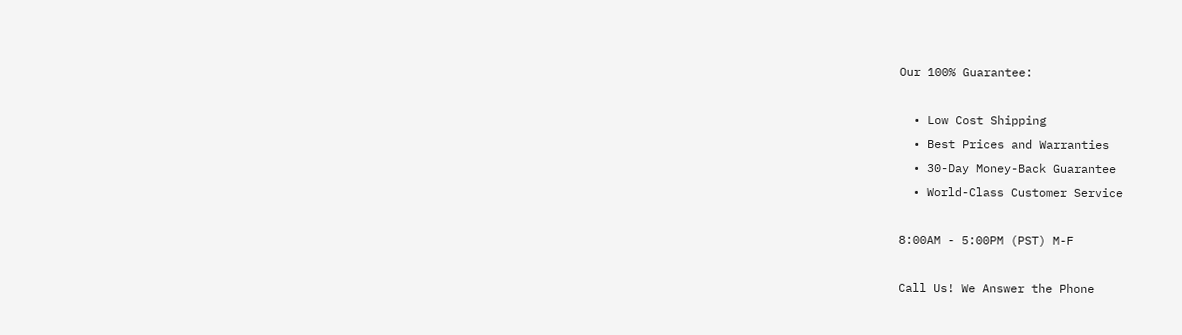Our 100% Guarantee:

  • Low Cost Shipping
  • Best Prices and Warranties
  • 30-Day Money-Back Guarantee
  • World-Class Customer Service

8:00AM - 5:00PM (PST) M-F

Call Us! We Answer the Phone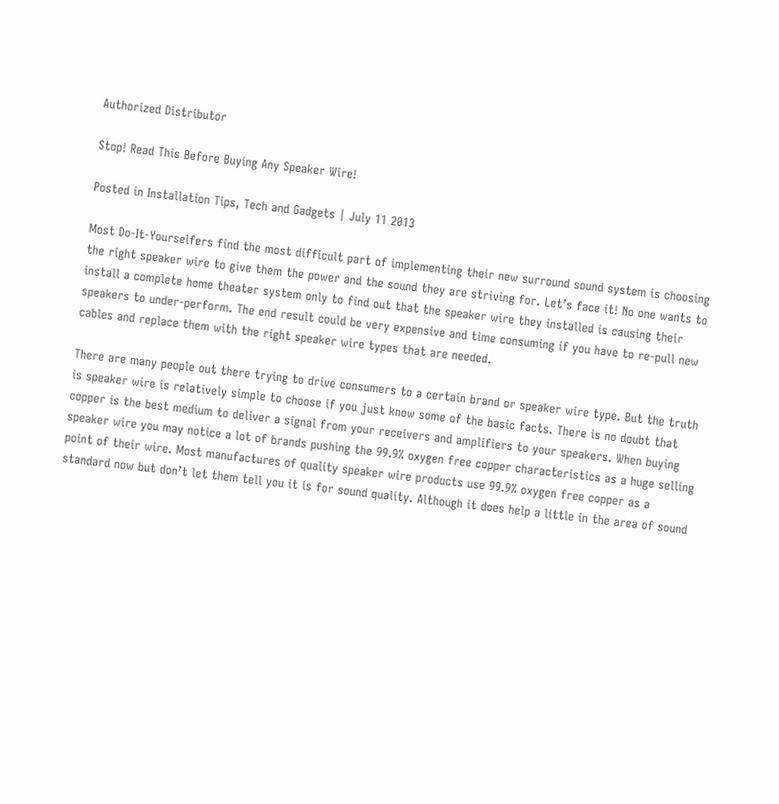Authorized Distributor

Stop! Read This Before Buying Any Speaker Wire!

Posted in Installation Tips, Tech and Gadgets | July 11 2013

Most Do-It-Yourselfers find the most difficult part of implementing their new surround sound system is choosing the right speaker wire to give them the power and the sound they are striving for. Let’s face it! No one wants to install a complete home theater system only to find out that the speaker wire they installed is causing their speakers to under-perform. The end result could be very expensive and time consuming if you have to re-pull new cables and replace them with the right speaker wire types that are needed.

There are many people out there trying to drive consumers to a certain brand or speaker wire type. But the truth is speaker wire is relatively simple to choose if you just know some of the basic facts. There is no doubt that copper is the best medium to deliver a signal from your receivers and amplifiers to your speakers. When buying speaker wire you may notice a lot of brands pushing the 99.9% oxygen free copper characteristics as a huge selling point of their wire. Most manufactures of quality speaker wire products use 99.9% oxygen free copper as a standard now but don’t let them tell you it is for sound quality. Although it does help a little in the area of sound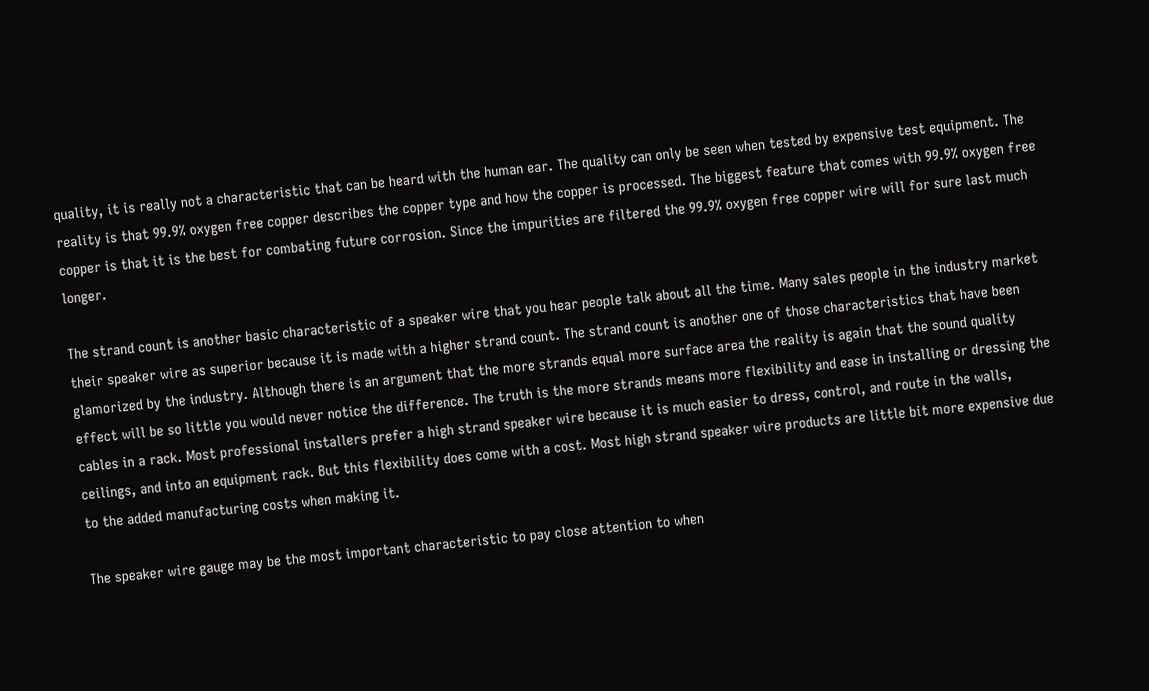quality, it is really not a characteristic that can be heard with the human ear. The quality can only be seen when tested by expensive test equipment. The reality is that 99.9% oxygen free copper describes the copper type and how the copper is processed. The biggest feature that comes with 99.9% oxygen free copper is that it is the best for combating future corrosion. Since the impurities are filtered the 99.9% oxygen free copper wire will for sure last much longer.

The strand count is another basic characteristic of a speaker wire that you hear people talk about all the time. Many sales people in the industry market their speaker wire as superior because it is made with a higher strand count. The strand count is another one of those characteristics that have been glamorized by the industry. Although there is an argument that the more strands equal more surface area the reality is again that the sound quality effect will be so little you would never notice the difference. The truth is the more strands means more flexibility and ease in installing or dressing the cables in a rack. Most professional installers prefer a high strand speaker wire because it is much easier to dress, control, and route in the walls, ceilings, and into an equipment rack. But this flexibility does come with a cost. Most high strand speaker wire products are little bit more expensive due to the added manufacturing costs when making it.

The speaker wire gauge may be the most important characteristic to pay close attention to when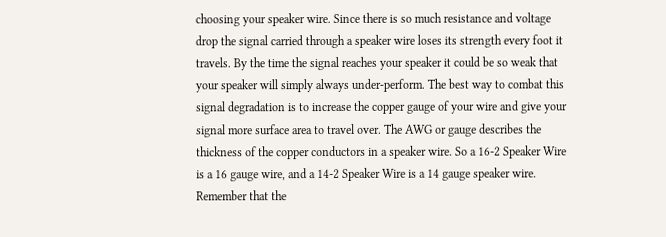choosing your speaker wire. Since there is so much resistance and voltage drop the signal carried through a speaker wire loses its strength every foot it travels. By the time the signal reaches your speaker it could be so weak that your speaker will simply always under-perform. The best way to combat this signal degradation is to increase the copper gauge of your wire and give your signal more surface area to travel over. The AWG or gauge describes the thickness of the copper conductors in a speaker wire. So a 16-2 Speaker Wire is a 16 gauge wire, and a 14-2 Speaker Wire is a 14 gauge speaker wire. Remember that the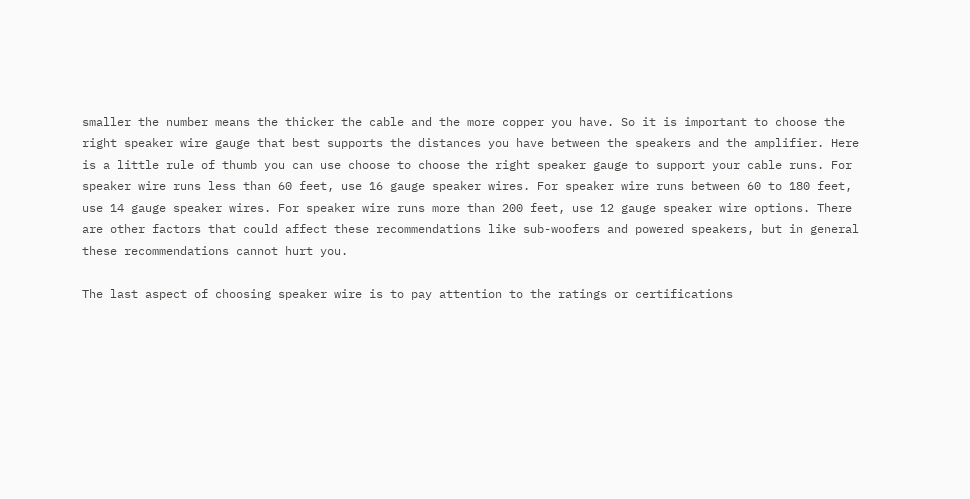smaller the number means the thicker the cable and the more copper you have. So it is important to choose the right speaker wire gauge that best supports the distances you have between the speakers and the amplifier. Here is a little rule of thumb you can use choose to choose the right speaker gauge to support your cable runs. For speaker wire runs less than 60 feet, use 16 gauge speaker wires. For speaker wire runs between 60 to 180 feet, use 14 gauge speaker wires. For speaker wire runs more than 200 feet, use 12 gauge speaker wire options. There are other factors that could affect these recommendations like sub-woofers and powered speakers, but in general these recommendations cannot hurt you.

The last aspect of choosing speaker wire is to pay attention to the ratings or certifications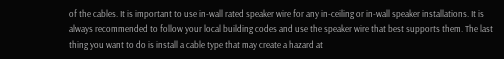of the cables. It is important to use in-wall rated speaker wire for any in-ceiling or in-wall speaker installations. It is always recommended to follow your local building codes and use the speaker wire that best supports them. The last thing you want to do is install a cable type that may create a hazard at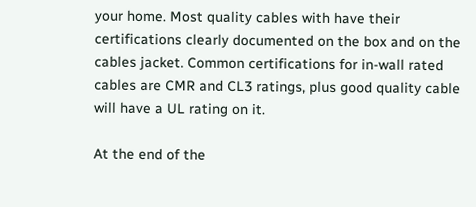your home. Most quality cables with have their certifications clearly documented on the box and on the cables jacket. Common certifications for in-wall rated cables are CMR and CL3 ratings, plus good quality cable will have a UL rating on it.

At the end of the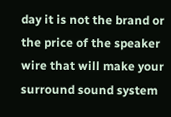day it is not the brand or the price of the speaker wire that will make your surround sound system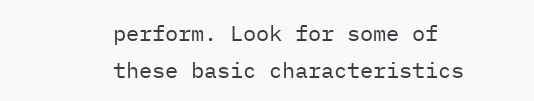perform. Look for some of these basic characteristics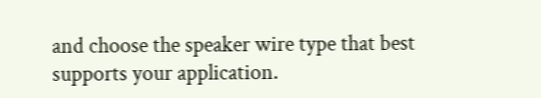and choose the speaker wire type that best supports your application.